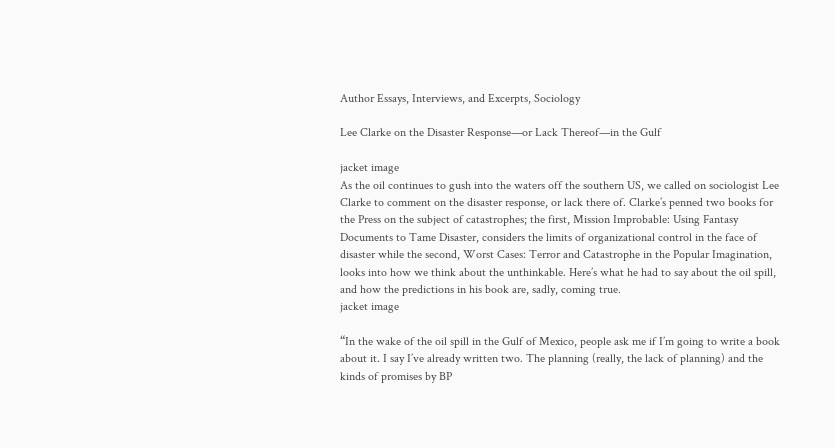Author Essays, Interviews, and Excerpts, Sociology

Lee Clarke on the Disaster Response—or Lack Thereof—in the Gulf

jacket image
As the oil continues to gush into the waters off the southern US, we called on sociologist Lee Clarke to comment on the disaster response, or lack there of. Clarke’s penned two books for the Press on the subject of catastrophes; the first, Mission Improbable: Using Fantasy Documents to Tame Disaster, considers the limits of organizational control in the face of disaster while the second, Worst Cases: Terror and Catastrophe in the Popular Imagination, looks into how we think about the unthinkable. Here’s what he had to say about the oil spill, and how the predictions in his book are, sadly, coming true.
jacket image

“In the wake of the oil spill in the Gulf of Mexico, people ask me if I’m going to write a book about it. I say I’ve already written two. The planning (really, the lack of planning) and the kinds of promises by BP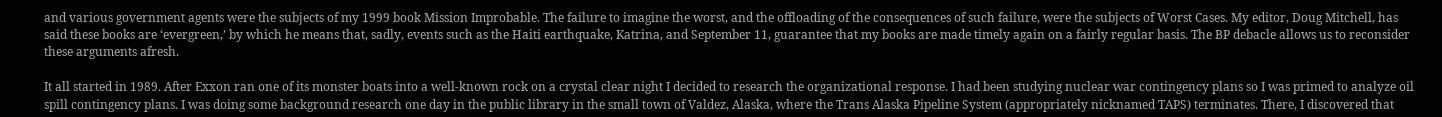and various government agents were the subjects of my 1999 book Mission Improbable. The failure to imagine the worst, and the offloading of the consequences of such failure, were the subjects of Worst Cases. My editor, Doug Mitchell, has said these books are ‘evergreen,’ by which he means that, sadly, events such as the Haiti earthquake, Katrina, and September 11, guarantee that my books are made timely again on a fairly regular basis. The BP debacle allows us to reconsider these arguments afresh.

It all started in 1989. After Exxon ran one of its monster boats into a well-known rock on a crystal clear night I decided to research the organizational response. I had been studying nuclear war contingency plans so I was primed to analyze oil spill contingency plans. I was doing some background research one day in the public library in the small town of Valdez, Alaska, where the Trans Alaska Pipeline System (appropriately nicknamed TAPS) terminates. There, I discovered that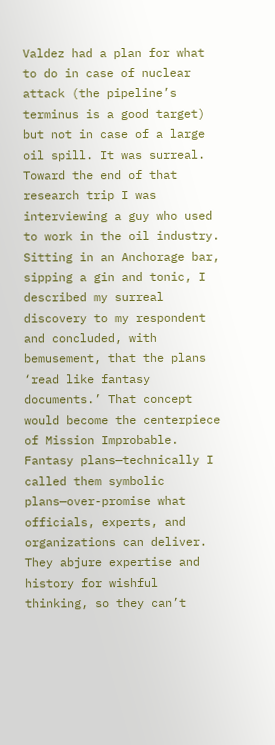Valdez had a plan for what to do in case of nuclear attack (the pipeline’s terminus is a good target) but not in case of a large oil spill. It was surreal.
Toward the end of that research trip I was interviewing a guy who used to work in the oil industry. Sitting in an Anchorage bar, sipping a gin and tonic, I described my surreal discovery to my respondent and concluded, with bemusement, that the plans ‘read like fantasy documents.’ That concept would become the centerpiece of Mission Improbable. Fantasy plans—technically I called them symbolic plans—over-promise what officials, experts, and organizations can deliver. They abjure expertise and history for wishful thinking, so they can’t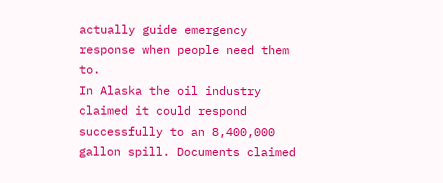actually guide emergency response when people need them to.
In Alaska the oil industry claimed it could respond successfully to an 8,400,000 gallon spill. Documents claimed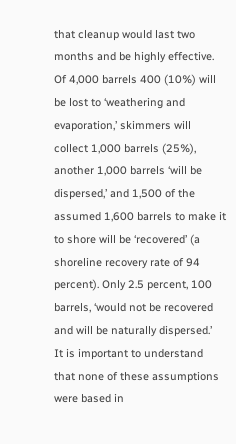that cleanup would last two months and be highly effective. Of 4,000 barrels 400 (10%) will be lost to ‘weathering and evaporation,’ skimmers will collect 1,000 barrels (25%), another 1,000 barrels ‘will be dispersed,’ and 1,500 of the assumed 1,600 barrels to make it to shore will be ‘recovered’ (a shoreline recovery rate of 94 percent). Only 2.5 percent, 100 barrels, ‘would not be recovered and will be naturally dispersed.’
It is important to understand that none of these assumptions were based in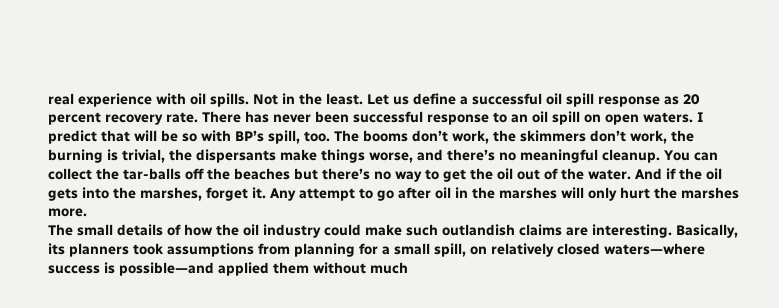real experience with oil spills. Not in the least. Let us define a successful oil spill response as 20 percent recovery rate. There has never been successful response to an oil spill on open waters. I predict that will be so with BP’s spill, too. The booms don’t work, the skimmers don’t work, the burning is trivial, the dispersants make things worse, and there’s no meaningful cleanup. You can collect the tar-balls off the beaches but there’s no way to get the oil out of the water. And if the oil gets into the marshes, forget it. Any attempt to go after oil in the marshes will only hurt the marshes more.
The small details of how the oil industry could make such outlandish claims are interesting. Basically, its planners took assumptions from planning for a small spill, on relatively closed waters—where success is possible—and applied them without much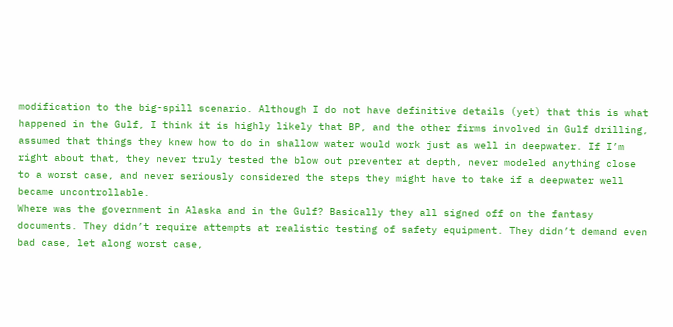modification to the big-spill scenario. Although I do not have definitive details (yet) that this is what happened in the Gulf, I think it is highly likely that BP, and the other firms involved in Gulf drilling, assumed that things they knew how to do in shallow water would work just as well in deepwater. If I’m right about that, they never truly tested the blow out preventer at depth, never modeled anything close to a worst case, and never seriously considered the steps they might have to take if a deepwater well became uncontrollable.
Where was the government in Alaska and in the Gulf? Basically they all signed off on the fantasy documents. They didn’t require attempts at realistic testing of safety equipment. They didn’t demand even bad case, let along worst case,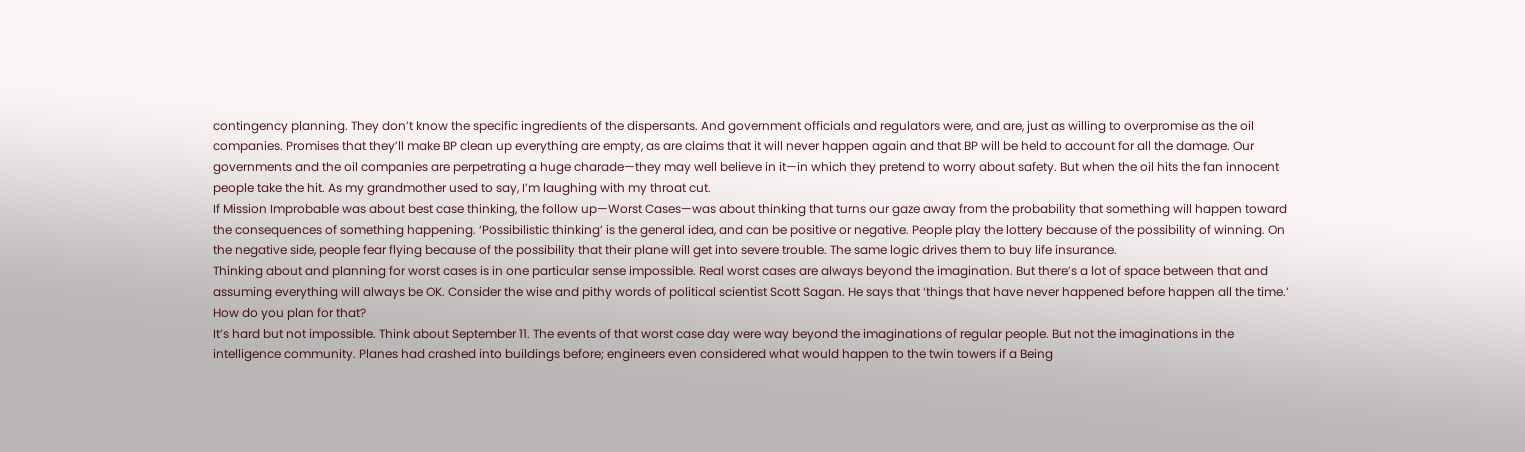contingency planning. They don’t know the specific ingredients of the dispersants. And government officials and regulators were, and are, just as willing to overpromise as the oil companies. Promises that they’ll make BP clean up everything are empty, as are claims that it will never happen again and that BP will be held to account for all the damage. Our governments and the oil companies are perpetrating a huge charade—they may well believe in it—in which they pretend to worry about safety. But when the oil hits the fan innocent people take the hit. As my grandmother used to say, I’m laughing with my throat cut.
If Mission Improbable was about best case thinking, the follow up—Worst Cases—was about thinking that turns our gaze away from the probability that something will happen toward the consequences of something happening. ‘Possibilistic thinking’ is the general idea, and can be positive or negative. People play the lottery because of the possibility of winning. On the negative side, people fear flying because of the possibility that their plane will get into severe trouble. The same logic drives them to buy life insurance.
Thinking about and planning for worst cases is in one particular sense impossible. Real worst cases are always beyond the imagination. But there’s a lot of space between that and assuming everything will always be OK. Consider the wise and pithy words of political scientist Scott Sagan. He says that ‘things that have never happened before happen all the time.’ How do you plan for that?
It’s hard but not impossible. Think about September 11. The events of that worst case day were way beyond the imaginations of regular people. But not the imaginations in the intelligence community. Planes had crashed into buildings before; engineers even considered what would happen to the twin towers if a Being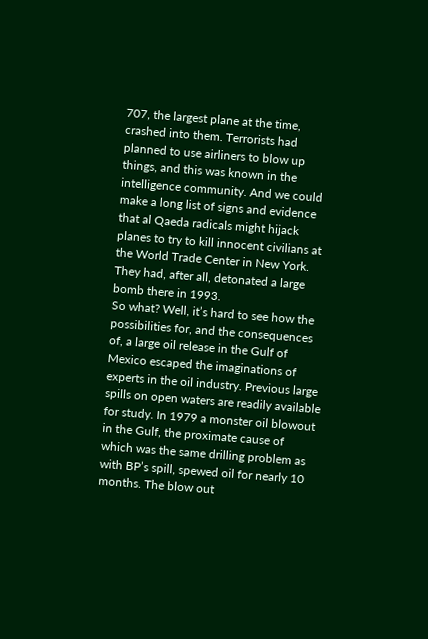707, the largest plane at the time, crashed into them. Terrorists had planned to use airliners to blow up things, and this was known in the intelligence community. And we could make a long list of signs and evidence that al Qaeda radicals might hijack planes to try to kill innocent civilians at the World Trade Center in New York. They had, after all, detonated a large bomb there in 1993.
So what? Well, it’s hard to see how the possibilities for, and the consequences of, a large oil release in the Gulf of Mexico escaped the imaginations of experts in the oil industry. Previous large spills on open waters are readily available for study. In 1979 a monster oil blowout in the Gulf, the proximate cause of which was the same drilling problem as with BP’s spill, spewed oil for nearly 10 months. The blow out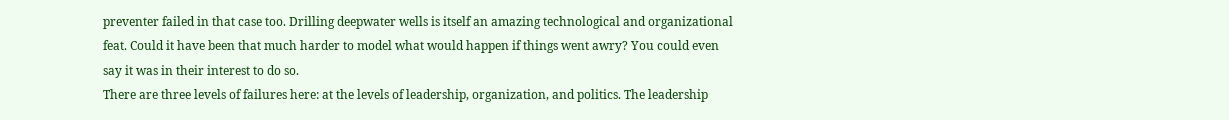preventer failed in that case too. Drilling deepwater wells is itself an amazing technological and organizational feat. Could it have been that much harder to model what would happen if things went awry? You could even say it was in their interest to do so.
There are three levels of failures here: at the levels of leadership, organization, and politics. The leadership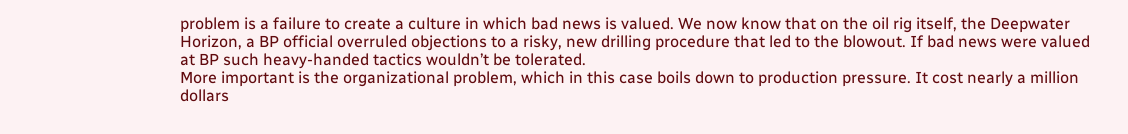problem is a failure to create a culture in which bad news is valued. We now know that on the oil rig itself, the Deepwater Horizon, a BP official overruled objections to a risky, new drilling procedure that led to the blowout. If bad news were valued at BP such heavy-handed tactics wouldn’t be tolerated.
More important is the organizational problem, which in this case boils down to production pressure. It cost nearly a million dollars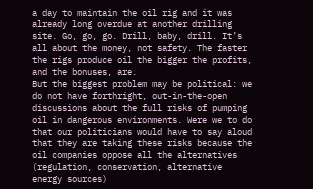a day to maintain the oil rig and it was already long overdue at another drilling site. Go, go, go. Drill, baby, drill. It’s all about the money, not safety. The faster the rigs produce oil the bigger the profits, and the bonuses, are.
But the biggest problem may be political: we do not have forthright, out-in-the-open discussions about the full risks of pumping oil in dangerous environments. Were we to do that our politicians would have to say aloud that they are taking these risks because the oil companies oppose all the alternatives (regulation, conservation, alternative energy sources)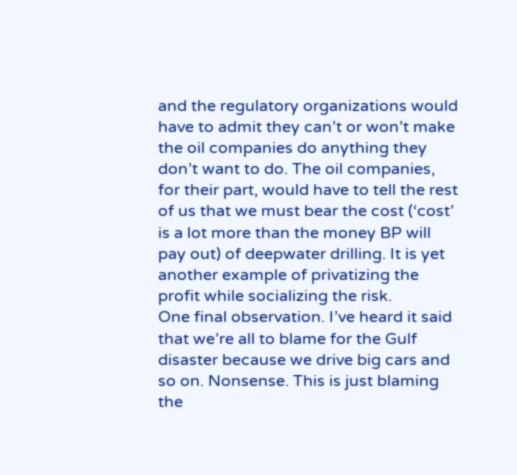and the regulatory organizations would have to admit they can’t or won’t make the oil companies do anything they don’t want to do. The oil companies, for their part, would have to tell the rest of us that we must bear the cost (‘cost’ is a lot more than the money BP will pay out) of deepwater drilling. It is yet another example of privatizing the profit while socializing the risk.
One final observation. I’ve heard it said that we’re all to blame for the Gulf disaster because we drive big cars and so on. Nonsense. This is just blaming the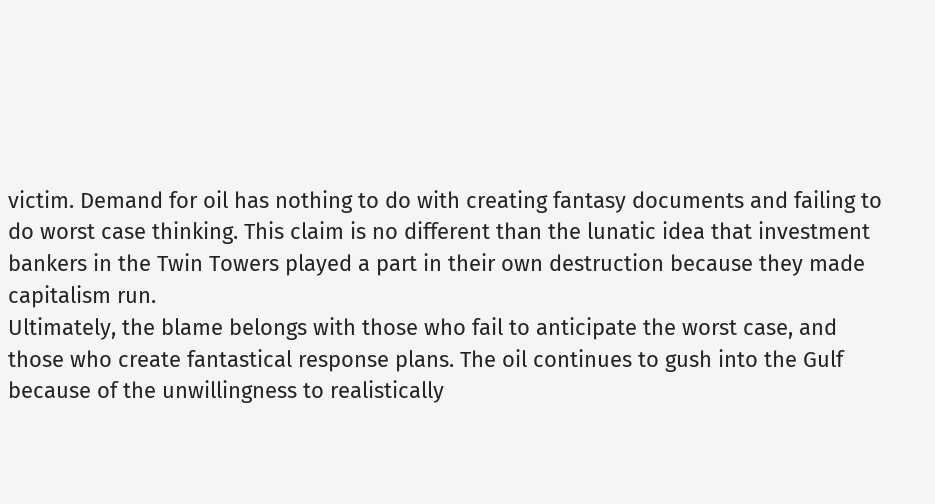victim. Demand for oil has nothing to do with creating fantasy documents and failing to do worst case thinking. This claim is no different than the lunatic idea that investment bankers in the Twin Towers played a part in their own destruction because they made capitalism run.
Ultimately, the blame belongs with those who fail to anticipate the worst case, and those who create fantastical response plans. The oil continues to gush into the Gulf because of the unwillingness to realistically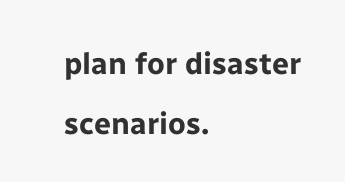plan for disaster scenarios.